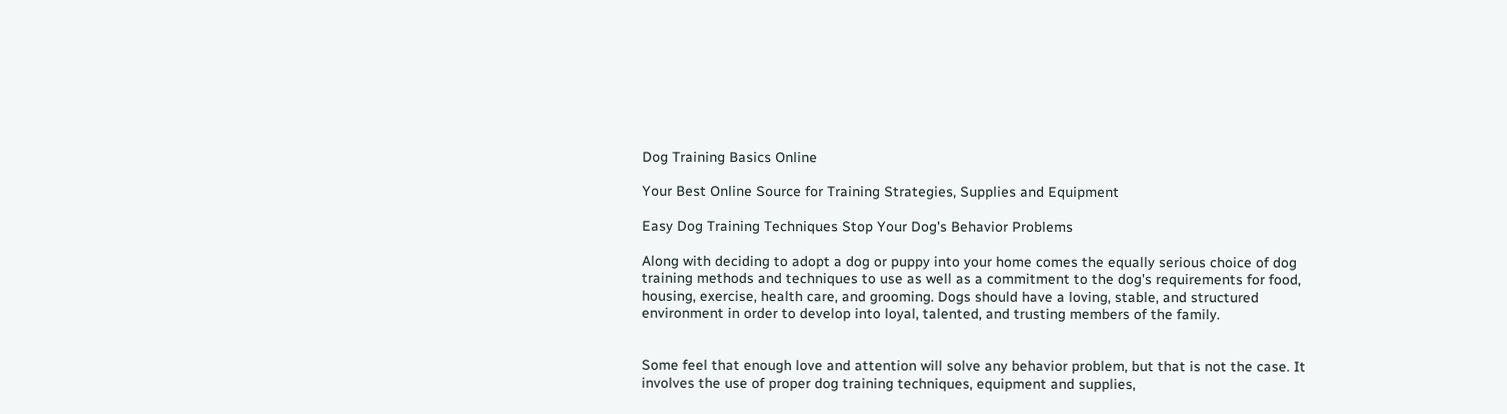Dog Training Basics Online

Your Best Online Source for Training Strategies, Supplies and Equipment

Easy Dog Training Techniques Stop Your Dog's Behavior Problems

Along with deciding to adopt a dog or puppy into your home comes the equally serious choice of dog training methods and techniques to use as well as a commitment to the dog's requirements for food, housing, exercise, health care, and grooming. Dogs should have a loving, stable, and structured environment in order to develop into loyal, talented, and trusting members of the family.


Some feel that enough love and attention will solve any behavior problem, but that is not the case. It involves the use of proper dog training techniques, equipment and supplies,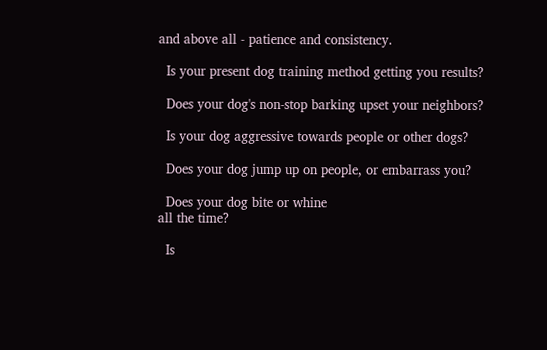and above all - patience and consistency.

  Is your present dog training method getting you results?

  Does your dog's non-stop barking upset your neighbors?

  Is your dog aggressive towards people or other dogs?

  Does your dog jump up on people, or embarrass you?

  Does your dog bite or whine
all the time?

  Is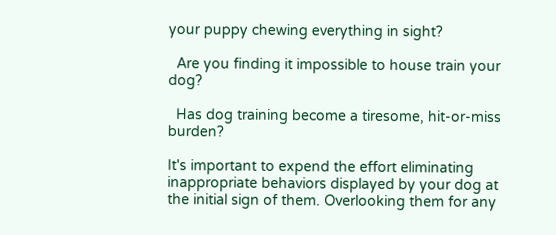your puppy chewing everything in sight?

  Are you finding it impossible to house train your dog?

  Has dog training become a tiresome, hit-or-miss burden?

It's important to expend the effort eliminating inappropriate behaviors displayed by your dog at the initial sign of them. Overlooking them for any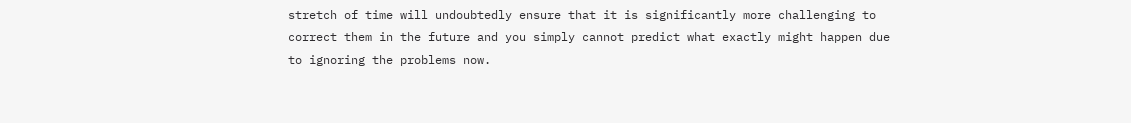stretch of time will undoubtedly ensure that it is significantly more challenging to correct them in the future and you simply cannot predict what exactly might happen due to ignoring the problems now.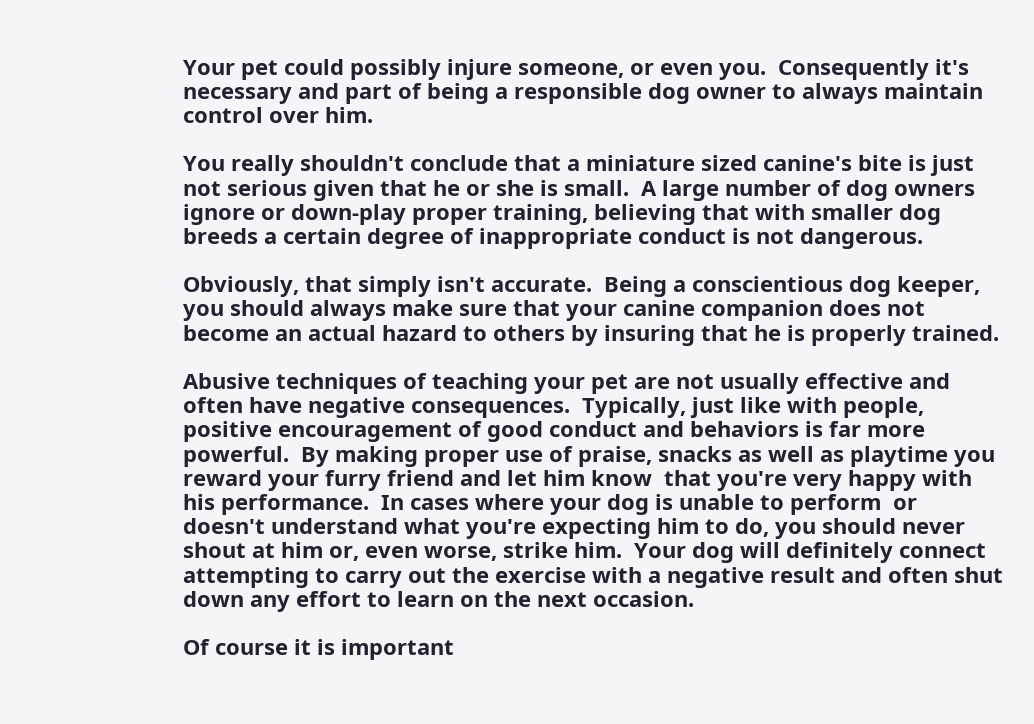Your pet could possibly injure someone, or even you.  Consequently it's necessary and part of being a responsible dog owner to always maintain control over him.

You really shouldn't conclude that a miniature sized canine's bite is just not serious given that he or she is small.  A large number of dog owners ignore or down-play proper training, believing that with smaller dog breeds a certain degree of inappropriate conduct is not dangerous.

Obviously, that simply isn't accurate.  Being a conscientious dog keeper, you should always make sure that your canine companion does not become an actual hazard to others by insuring that he is properly trained.

Abusive techniques of teaching your pet are not usually effective and often have negative consequences.  Typically, just like with people, positive encouragement of good conduct and behaviors is far more powerful.  By making proper use of praise, snacks as well as playtime you reward your furry friend and let him know  that you're very happy with his performance.  In cases where your dog is unable to perform  or doesn't understand what you're expecting him to do, you should never shout at him or, even worse, strike him.  Your dog will definitely connect attempting to carry out the exercise with a negative result and often shut down any effort to learn on the next occasion.

Of course it is important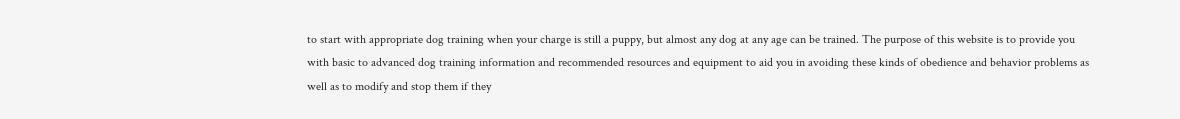to start with appropriate dog training when your charge is still a puppy, but almost any dog at any age can be trained. The purpose of this website is to provide you with basic to advanced dog training information and recommended resources and equipment to aid you in avoiding these kinds of obedience and behavior problems as well as to modify and stop them if they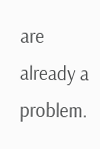are already a problem.